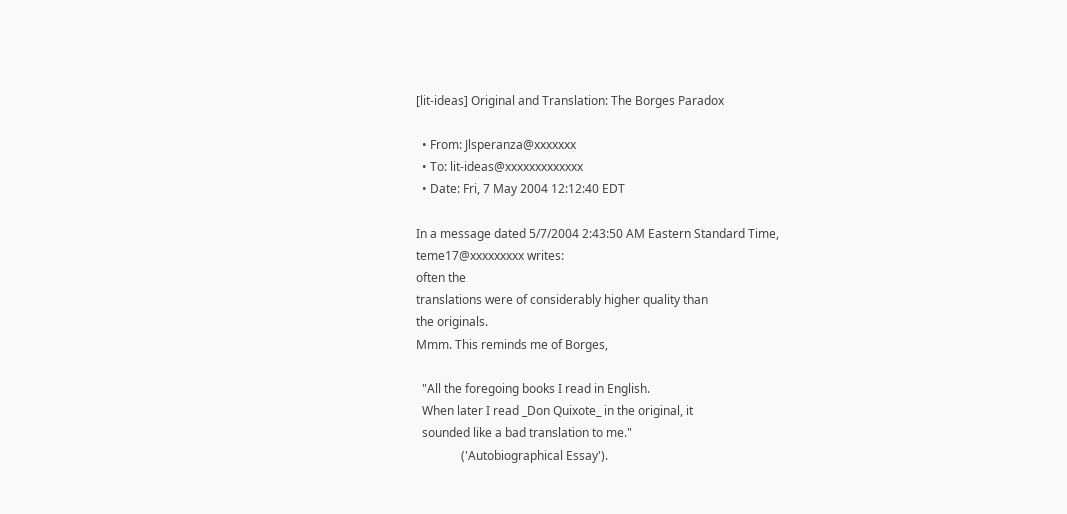[lit-ideas] Original and Translation: The Borges Paradox

  • From: Jlsperanza@xxxxxxx
  • To: lit-ideas@xxxxxxxxxxxxx
  • Date: Fri, 7 May 2004 12:12:40 EDT

In a message dated 5/7/2004 2:43:50 AM Eastern Standard Time,
teme17@xxxxxxxxx writes:
often the
translations were of considerably higher quality than
the originals.
Mmm. This reminds me of Borges,

  "All the foregoing books I read in English.
  When later I read _Don Quixote_ in the original, it
  sounded like a bad translation to me."
               ('Autobiographical Essay').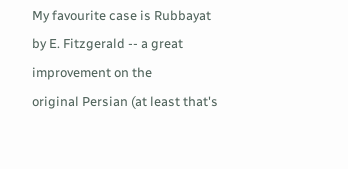My favourite case is Rubbayat by E. Fitzgerald -- a great improvement on the
original Persian (at least that's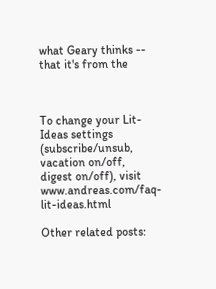what Geary thinks -- that it's from the



To change your Lit-Ideas settings (subscribe/unsub, vacation on/off,
digest on/off), visit www.andreas.com/faq-lit-ideas.html

Other related posts: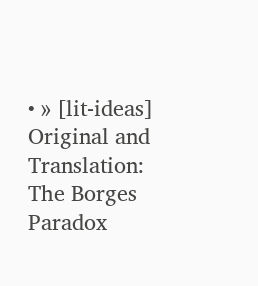• » [lit-ideas] Original and Translation: The Borges Paradox